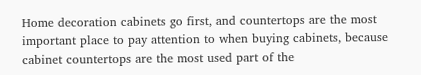Home decoration cabinets go first, and countertops are the most important place to pay attention to when buying cabinets, because cabinet countertops are the most used part of the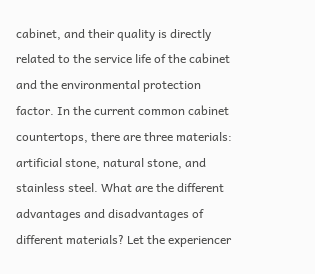cabinet, and their quality is directly related to the service life of the cabinet and the environmental protection factor. In the current common cabinet countertops, there are three materials: artificial stone, natural stone, and stainless steel. What are the different advantages and disadvantages of different materials? Let the experiencer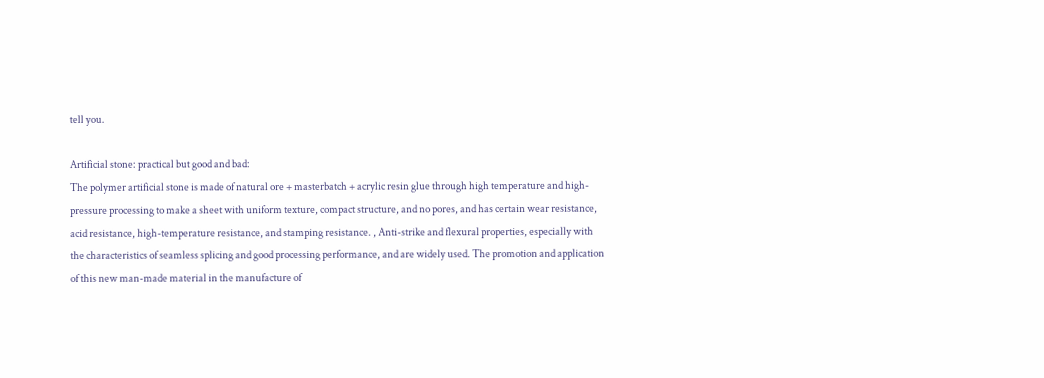tell you.

Artificial stone: practical but good and bad:
The polymer artificial stone is made of natural ore + masterbatch + acrylic resin glue through high temperature and high-pressure processing to make a sheet with uniform texture, compact structure, and no pores, and has certain wear resistance, acid resistance, high-temperature resistance, and stamping resistance. , Anti-strike and flexural properties, especially with the characteristics of seamless splicing and good processing performance, and are widely used. The promotion and application of this new man-made material in the manufacture of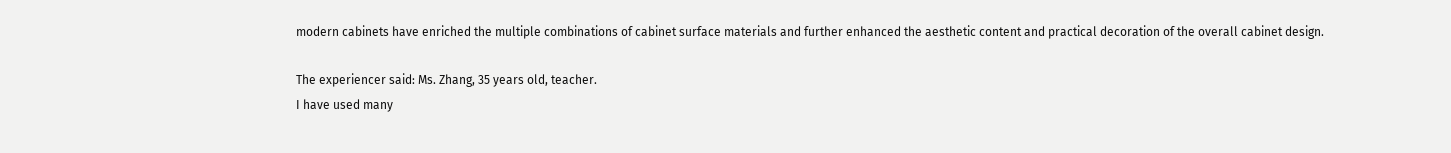modern cabinets have enriched the multiple combinations of cabinet surface materials and further enhanced the aesthetic content and practical decoration of the overall cabinet design.

The experiencer said: Ms. Zhang, 35 years old, teacher.
I have used many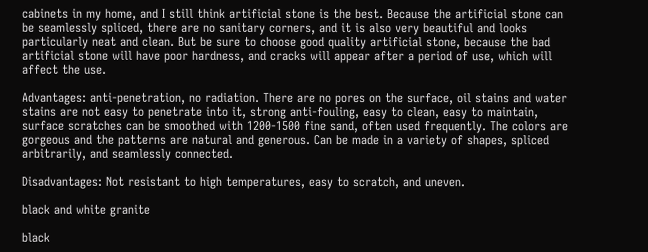cabinets in my home, and I still think artificial stone is the best. Because the artificial stone can be seamlessly spliced, there are no sanitary corners, and it is also very beautiful and looks particularly neat and clean. But be sure to choose good quality artificial stone, because the bad artificial stone will have poor hardness, and cracks will appear after a period of use, which will affect the use.

Advantages: anti-penetration, no radiation. There are no pores on the surface, oil stains and water stains are not easy to penetrate into it, strong anti-fouling, easy to clean, easy to maintain, surface scratches can be smoothed with 1200-1500 fine sand, often used frequently. The colors are gorgeous and the patterns are natural and generous. Can be made in a variety of shapes, spliced arbitrarily, and seamlessly connected.

Disadvantages: Not resistant to high temperatures, easy to scratch, and uneven.

black and white granite

black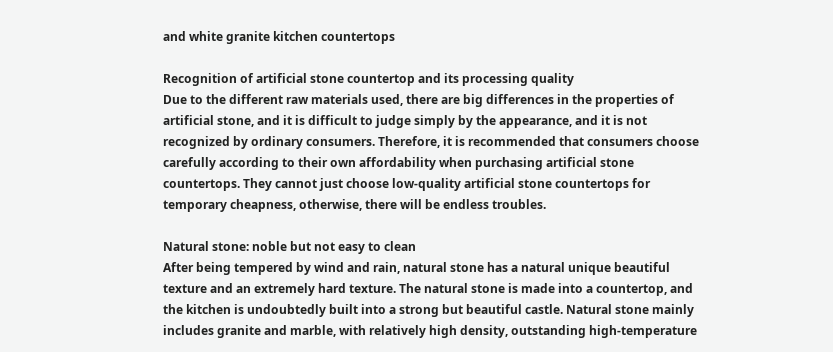and white granite kitchen countertops

Recognition of artificial stone countertop and its processing quality
Due to the different raw materials used, there are big differences in the properties of artificial stone, and it is difficult to judge simply by the appearance, and it is not recognized by ordinary consumers. Therefore, it is recommended that consumers choose carefully according to their own affordability when purchasing artificial stone countertops. They cannot just choose low-quality artificial stone countertops for temporary cheapness, otherwise, there will be endless troubles.

Natural stone: noble but not easy to clean
After being tempered by wind and rain, natural stone has a natural unique beautiful texture and an extremely hard texture. The natural stone is made into a countertop, and the kitchen is undoubtedly built into a strong but beautiful castle. Natural stone mainly includes granite and marble, with relatively high density, outstanding high-temperature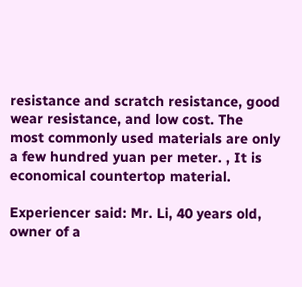resistance and scratch resistance, good wear resistance, and low cost. The most commonly used materials are only a few hundred yuan per meter. , It is economical countertop material.

Experiencer said: Mr. Li, 40 years old, owner of a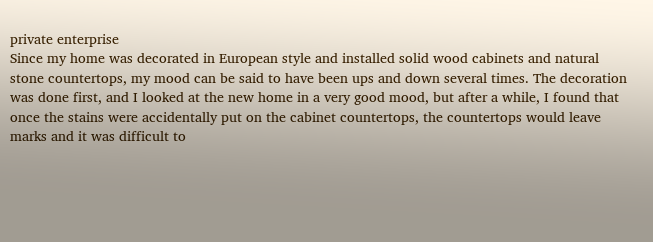private enterprise
Since my home was decorated in European style and installed solid wood cabinets and natural stone countertops, my mood can be said to have been ups and down several times. The decoration was done first, and I looked at the new home in a very good mood, but after a while, I found that once the stains were accidentally put on the cabinet countertops, the countertops would leave marks and it was difficult to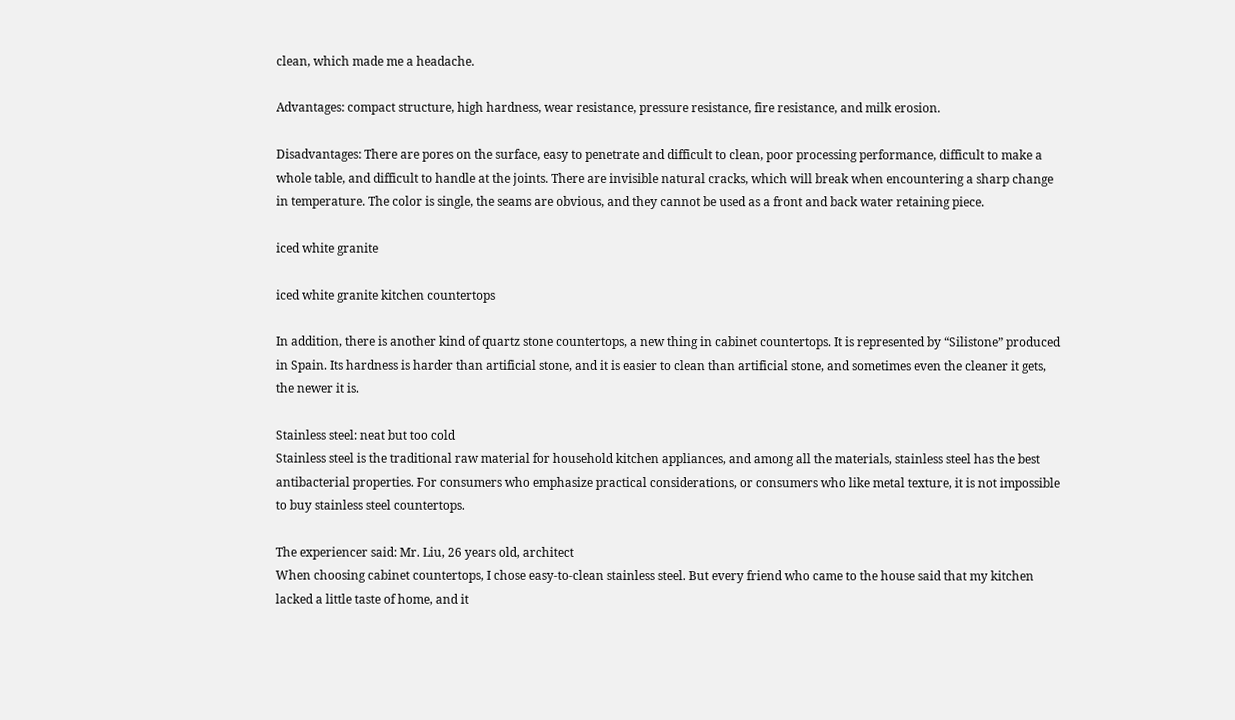clean, which made me a headache.

Advantages: compact structure, high hardness, wear resistance, pressure resistance, fire resistance, and milk erosion.

Disadvantages: There are pores on the surface, easy to penetrate and difficult to clean, poor processing performance, difficult to make a whole table, and difficult to handle at the joints. There are invisible natural cracks, which will break when encountering a sharp change in temperature. The color is single, the seams are obvious, and they cannot be used as a front and back water retaining piece.

iced white granite

iced white granite kitchen countertops

In addition, there is another kind of quartz stone countertops, a new thing in cabinet countertops. It is represented by “Silistone” produced in Spain. Its hardness is harder than artificial stone, and it is easier to clean than artificial stone, and sometimes even the cleaner it gets, the newer it is.

Stainless steel: neat but too cold
Stainless steel is the traditional raw material for household kitchen appliances, and among all the materials, stainless steel has the best antibacterial properties. For consumers who emphasize practical considerations, or consumers who like metal texture, it is not impossible to buy stainless steel countertops.

The experiencer said: Mr. Liu, 26 years old, architect
When choosing cabinet countertops, I chose easy-to-clean stainless steel. But every friend who came to the house said that my kitchen lacked a little taste of home, and it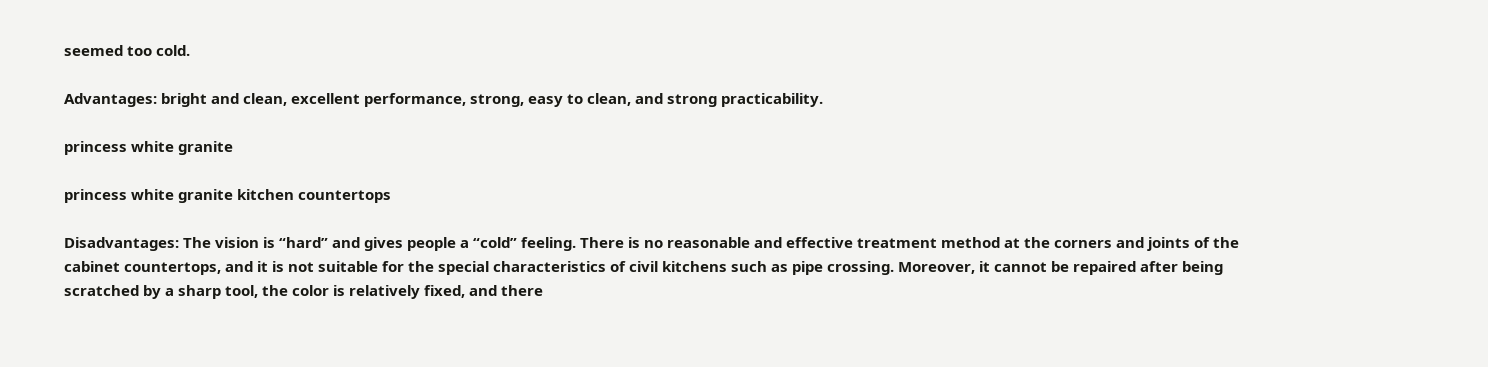seemed too cold.

Advantages: bright and clean, excellent performance, strong, easy to clean, and strong practicability.

princess white granite

princess white granite kitchen countertops

Disadvantages: The vision is “hard” and gives people a “cold” feeling. There is no reasonable and effective treatment method at the corners and joints of the cabinet countertops, and it is not suitable for the special characteristics of civil kitchens such as pipe crossing. Moreover, it cannot be repaired after being scratched by a sharp tool, the color is relatively fixed, and there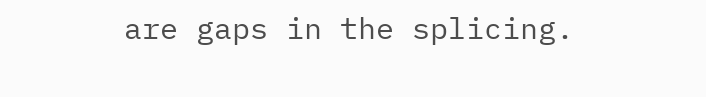are gaps in the splicing.